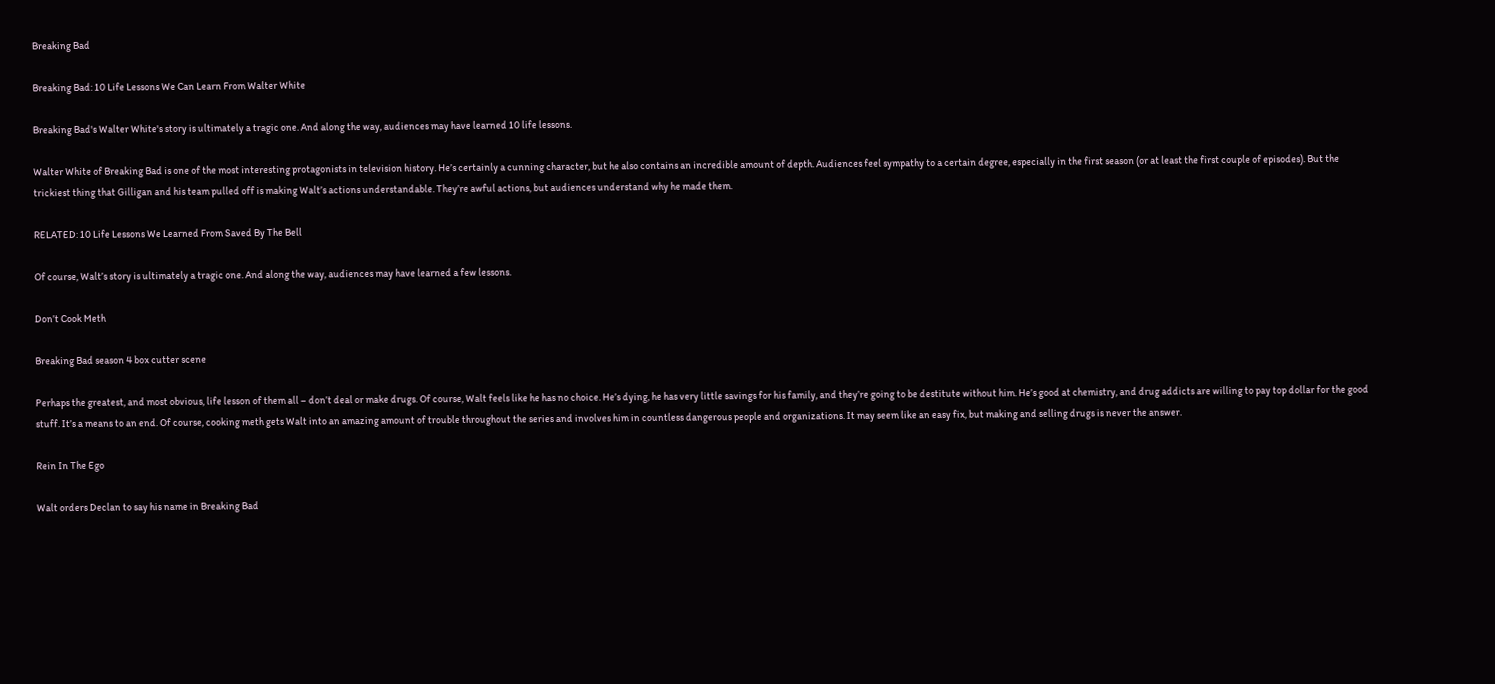Breaking Bad

Breaking Bad: 10 Life Lessons We Can Learn From Walter White

Breaking Bad's Walter White's story is ultimately a tragic one. And along the way, audiences may have learned 10 life lessons.

Walter White of Breaking Bad is one of the most interesting protagonists in television history. He’s certainly a cunning character, but he also contains an incredible amount of depth. Audiences feel sympathy to a certain degree, especially in the first season (or at least the first couple of episodes). But the trickiest thing that Gilligan and his team pulled off is making Walt’s actions understandable. They’re awful actions, but audiences understand why he made them.

RELATED: 10 Life Lessons We Learned From Saved By The Bell

Of course, Walt’s story is ultimately a tragic one. And along the way, audiences may have learned a few lessons.

Don’t Cook Meth

Breaking Bad season 4 box cutter scene

Perhaps the greatest, and most obvious, life lesson of them all – don’t deal or make drugs. Of course, Walt feels like he has no choice. He’s dying, he has very little savings for his family, and they’re going to be destitute without him. He’s good at chemistry, and drug addicts are willing to pay top dollar for the good stuff. It’s a means to an end. Of course, cooking meth gets Walt into an amazing amount of trouble throughout the series and involves him in countless dangerous people and organizations. It may seem like an easy fix, but making and selling drugs is never the answer.

Rein In The Ego

Walt orders Declan to say his name in Breaking Bad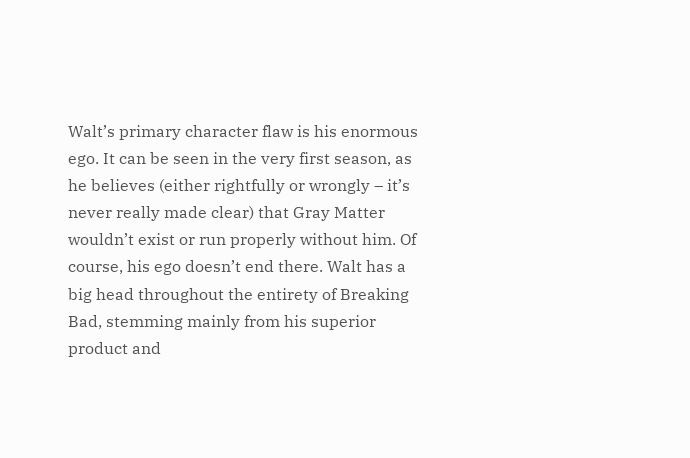Walt’s primary character flaw is his enormous ego. It can be seen in the very first season, as he believes (either rightfully or wrongly – it’s never really made clear) that Gray Matter wouldn’t exist or run properly without him. Of course, his ego doesn’t end there. Walt has a big head throughout the entirety of Breaking Bad, stemming mainly from his superior product and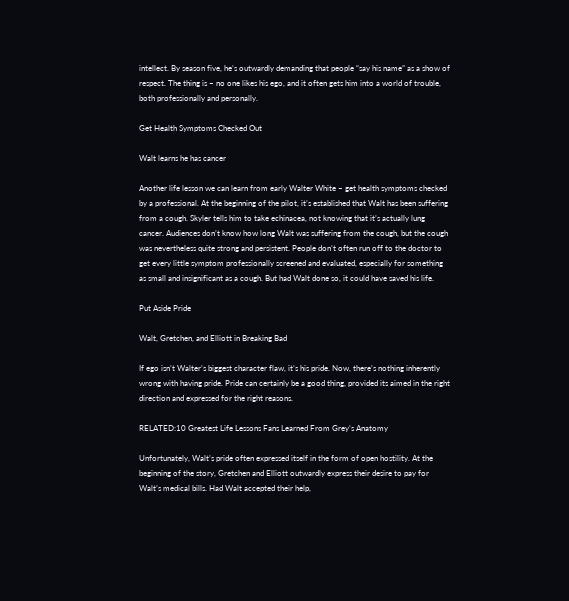intellect. By season five, he’s outwardly demanding that people “say his name” as a show of respect. The thing is – no one likes his ego, and it often gets him into a world of trouble, both professionally and personally.

Get Health Symptoms Checked Out

Walt learns he has cancer

Another life lesson we can learn from early Walter White – get health symptoms checked by a professional. At the beginning of the pilot, it’s established that Walt has been suffering from a cough. Skyler tells him to take echinacea, not knowing that it’s actually lung cancer. Audiences don’t know how long Walt was suffering from the cough, but the cough was nevertheless quite strong and persistent. People don’t often run off to the doctor to get every little symptom professionally screened and evaluated, especially for something as small and insignificant as a cough. But had Walt done so, it could have saved his life.

Put Aside Pride

Walt, Gretchen, and Elliott in Breaking Bad

If ego isn’t Walter’s biggest character flaw, it’s his pride. Now, there’s nothing inherently wrong with having pride. Pride can certainly be a good thing, provided its aimed in the right direction and expressed for the right reasons.

RELATED:10 Greatest Life Lessons Fans Learned From Grey’s Anatomy

Unfortunately, Walt’s pride often expressed itself in the form of open hostility. At the beginning of the story, Gretchen and Elliott outwardly express their desire to pay for Walt’s medical bills. Had Walt accepted their help,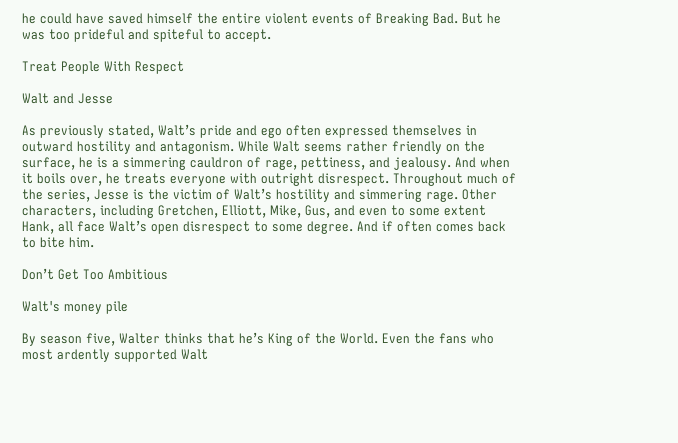he could have saved himself the entire violent events of Breaking Bad. But he was too prideful and spiteful to accept.

Treat People With Respect

Walt and Jesse

As previously stated, Walt’s pride and ego often expressed themselves in outward hostility and antagonism. While Walt seems rather friendly on the surface, he is a simmering cauldron of rage, pettiness, and jealousy. And when it boils over, he treats everyone with outright disrespect. Throughout much of the series, Jesse is the victim of Walt’s hostility and simmering rage. Other characters, including Gretchen, Elliott, Mike, Gus, and even to some extent Hank, all face Walt’s open disrespect to some degree. And if often comes back to bite him.

Don’t Get Too Ambitious

Walt's money pile

By season five, Walter thinks that he’s King of the World. Even the fans who most ardently supported Walt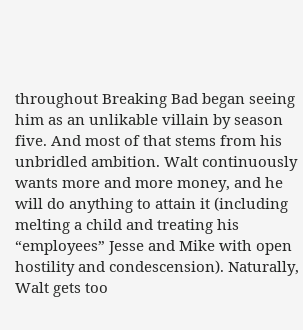throughout Breaking Bad began seeing him as an unlikable villain by season five. And most of that stems from his unbridled ambition. Walt continuously wants more and more money, and he will do anything to attain it (including melting a child and treating his “employees” Jesse and Mike with open hostility and condescension). Naturally, Walt gets too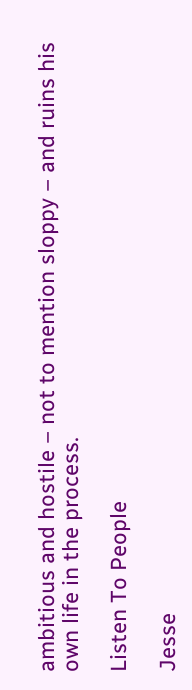ambitious and hostile – not to mention sloppy – and ruins his own life in the process.

Listen To People

Jesse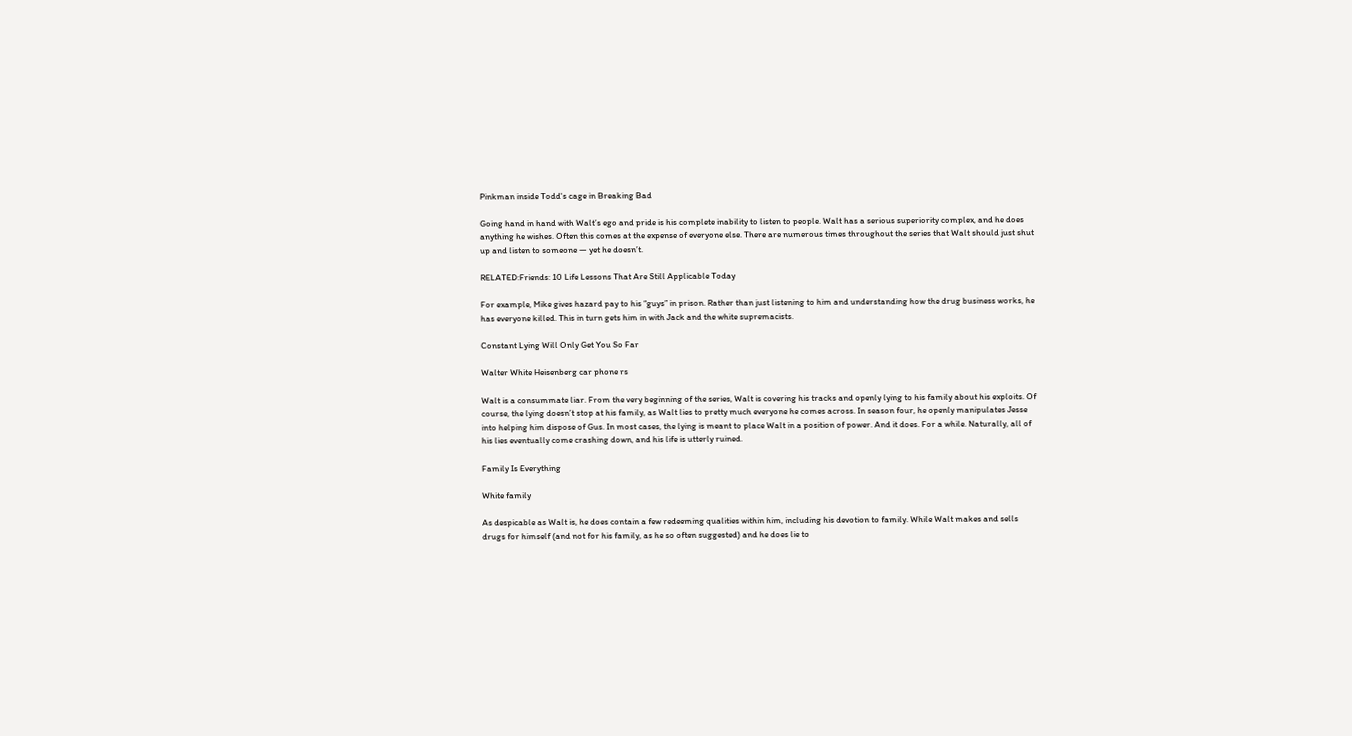Pinkman inside Todd's cage in Breaking Bad

Going hand in hand with Walt’s ego and pride is his complete inability to listen to people. Walt has a serious superiority complex, and he does anything he wishes. Often this comes at the expense of everyone else. There are numerous times throughout the series that Walt should just shut up and listen to someone — yet he doesn’t.

RELATED:Friends: 10 Life Lessons That Are Still Applicable Today

For example, Mike gives hazard pay to his “guys” in prison. Rather than just listening to him and understanding how the drug business works, he has everyone killed. This in turn gets him in with Jack and the white supremacists.

Constant Lying Will Only Get You So Far

Walter White Heisenberg car phone rs

Walt is a consummate liar. From the very beginning of the series, Walt is covering his tracks and openly lying to his family about his exploits. Of course, the lying doesn’t stop at his family, as Walt lies to pretty much everyone he comes across. In season four, he openly manipulates Jesse into helping him dispose of Gus. In most cases, the lying is meant to place Walt in a position of power. And it does. For a while. Naturally, all of his lies eventually come crashing down, and his life is utterly ruined.

Family Is Everything

White family

As despicable as Walt is, he does contain a few redeeming qualities within him, including his devotion to family. While Walt makes and sells drugs for himself (and not for his family, as he so often suggested) and he does lie to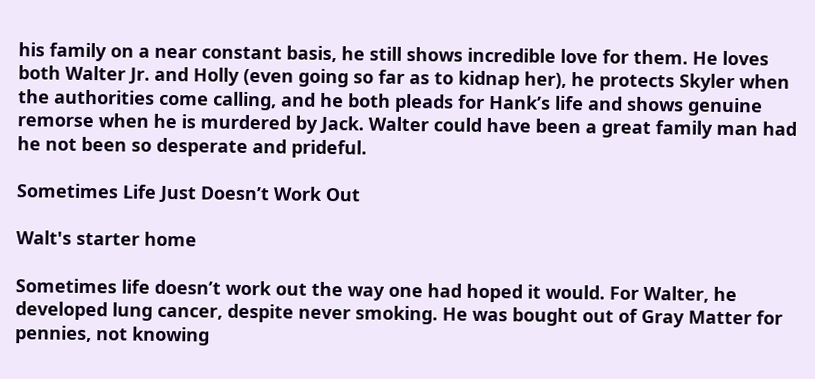his family on a near constant basis, he still shows incredible love for them. He loves both Walter Jr. and Holly (even going so far as to kidnap her), he protects Skyler when the authorities come calling, and he both pleads for Hank’s life and shows genuine remorse when he is murdered by Jack. Walter could have been a great family man had he not been so desperate and prideful.

Sometimes Life Just Doesn’t Work Out

Walt's starter home

Sometimes life doesn’t work out the way one had hoped it would. For Walter, he developed lung cancer, despite never smoking. He was bought out of Gray Matter for pennies, not knowing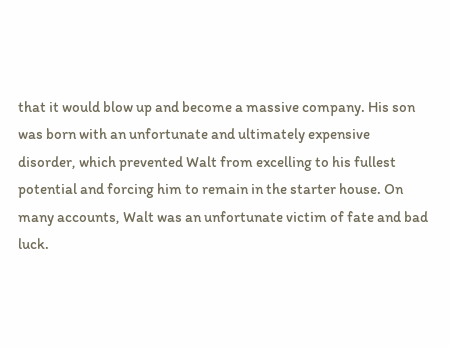that it would blow up and become a massive company. His son was born with an unfortunate and ultimately expensive disorder, which prevented Walt from excelling to his fullest potential and forcing him to remain in the starter house. On many accounts, Walt was an unfortunate victim of fate and bad luck.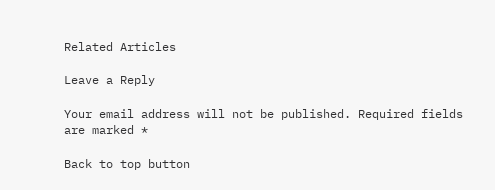Related Articles

Leave a Reply

Your email address will not be published. Required fields are marked *

Back to top button